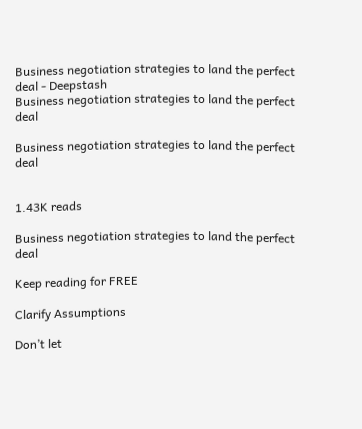Business negotiation strategies to land the perfect deal - Deepstash
Business negotiation strategies to land the perfect deal

Business negotiation strategies to land the perfect deal


1.43K reads

Business negotiation strategies to land the perfect deal

Keep reading for FREE

Clarify Assumptions

Don’t let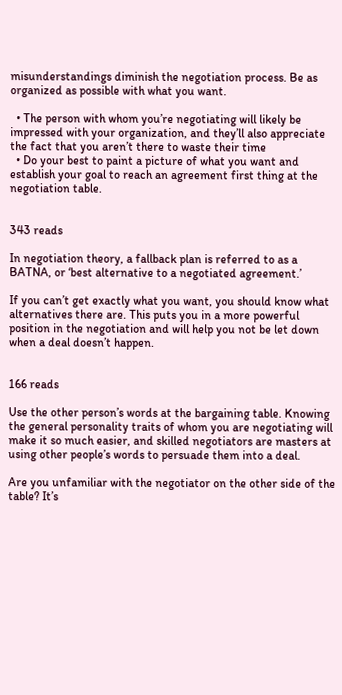misunderstandings diminish the negotiation process. Be as organized as possible with what you want.

  • The person with whom you’re negotiating will likely be impressed with your organization, and they’ll also appreciate the fact that you aren’t there to waste their time
  • Do your best to paint a picture of what you want and establish your goal to reach an agreement first thing at the negotiation table.


343 reads

In negotiation theory, a fallback plan is referred to as a BATNA, or ‘best alternative to a negotiated agreement.’

If you can’t get exactly what you want, you should know what alternatives there are. This puts you in a more powerful position in the negotiation and will help you not be let down when a deal doesn’t happen.


166 reads

Use the other person’s words at the bargaining table. Knowing the general personality traits of whom you are negotiating will make it so much easier, and skilled negotiators are masters at using other people’s words to persuade them into a deal.

Are you unfamiliar with the negotiator on the other side of the table? It’s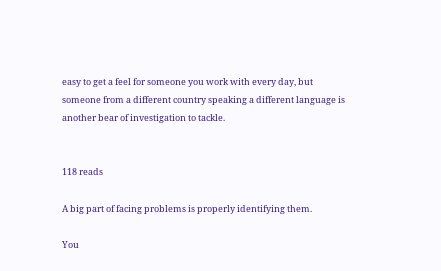easy to get a feel for someone you work with every day, but someone from a different country speaking a different language is another bear of investigation to tackle.


118 reads

A big part of facing problems is properly identifying them.

You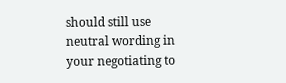should still use neutral wording in your negotiating to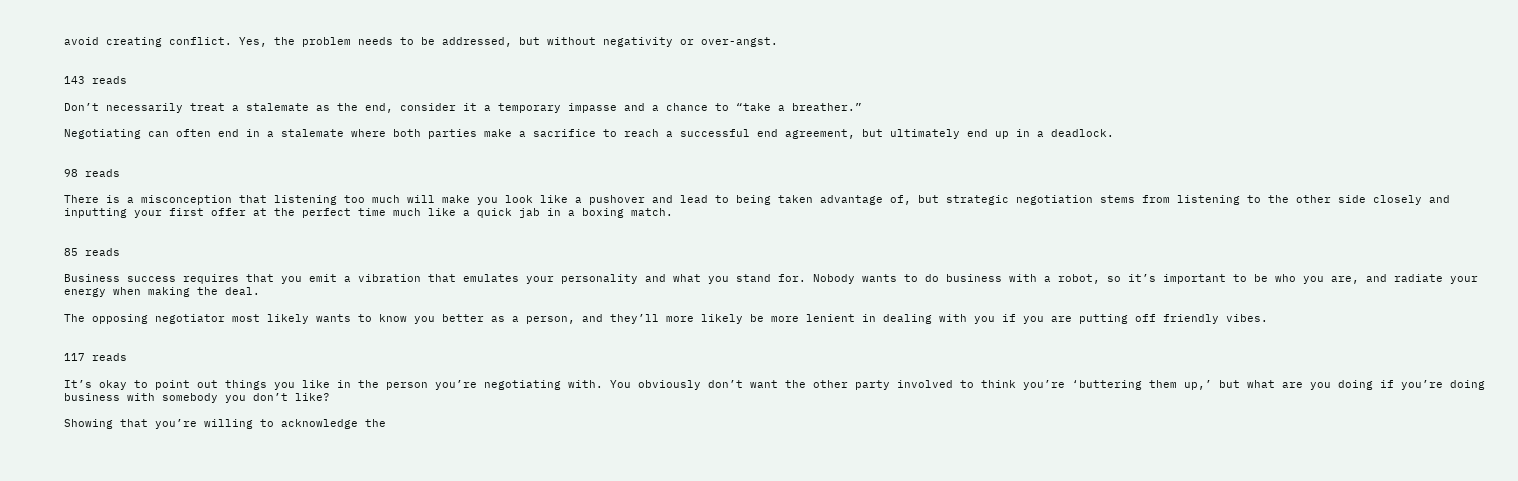avoid creating conflict. Yes, the problem needs to be addressed, but without negativity or over-angst.


143 reads

Don’t necessarily treat a stalemate as the end, consider it a temporary impasse and a chance to “take a breather.”

Negotiating can often end in a stalemate where both parties make a sacrifice to reach a successful end agreement, but ultimately end up in a deadlock.


98 reads

There is a misconception that listening too much will make you look like a pushover and lead to being taken advantage of, but strategic negotiation stems from listening to the other side closely and inputting your first offer at the perfect time much like a quick jab in a boxing match.


85 reads

Business success requires that you emit a vibration that emulates your personality and what you stand for. Nobody wants to do business with a robot, so it’s important to be who you are, and radiate your energy when making the deal.

The opposing negotiator most likely wants to know you better as a person, and they’ll more likely be more lenient in dealing with you if you are putting off friendly vibes.


117 reads

It’s okay to point out things you like in the person you’re negotiating with. You obviously don’t want the other party involved to think you’re ‘buttering them up,’ but what are you doing if you’re doing business with somebody you don’t like?

Showing that you’re willing to acknowledge the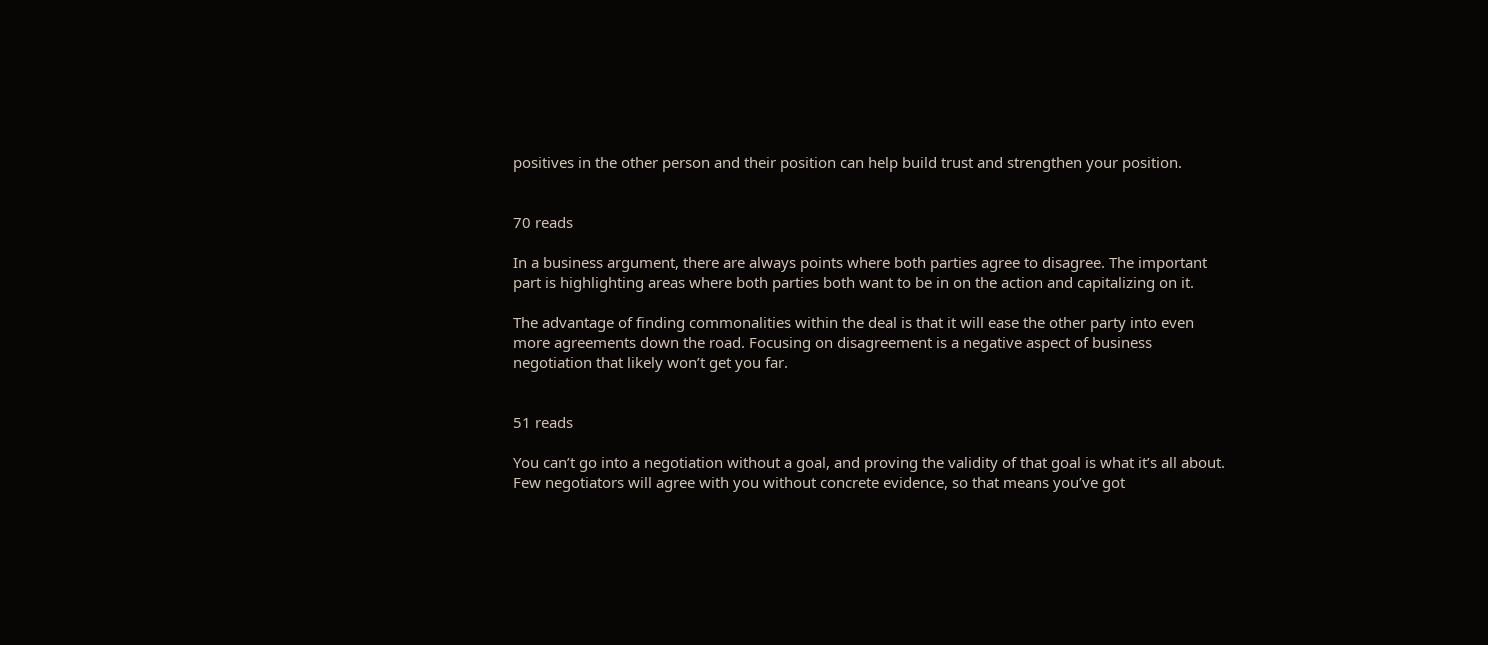positives in the other person and their position can help build trust and strengthen your position.


70 reads

In a business argument, there are always points where both parties agree to disagree. The important part is highlighting areas where both parties both want to be in on the action and capitalizing on it.

The advantage of finding commonalities within the deal is that it will ease the other party into even more agreements down the road. Focusing on disagreement is a negative aspect of business negotiation that likely won’t get you far.


51 reads

You can’t go into a negotiation without a goal, and proving the validity of that goal is what it’s all about. Few negotiators will agree with you without concrete evidence, so that means you’ve got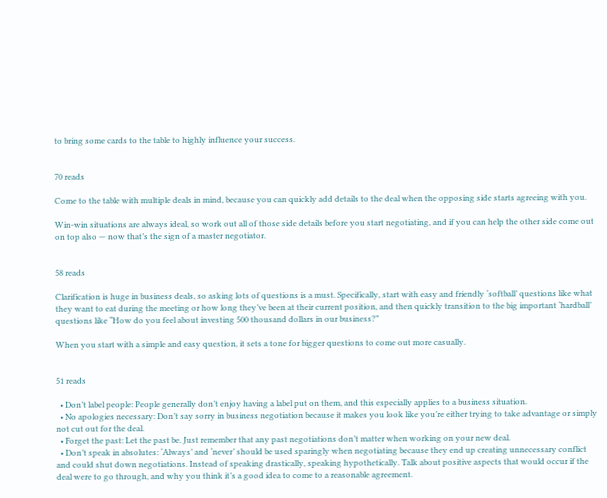to bring some cards to the table to highly influence your success.


70 reads

Come to the table with multiple deals in mind, because you can quickly add details to the deal when the opposing side starts agreeing with you.

Win-win situations are always ideal, so work out all of those side details before you start negotiating, and if you can help the other side come out on top also — now that’s the sign of a master negotiator.


58 reads

Clarification is huge in business deals, so asking lots of questions is a must. Specifically, start with easy and friendly ‘softball’ questions like what they want to eat during the meeting or how long they’ve been at their current position, and then quickly transition to the big important ‘hardball’ questions like “How do you feel about investing 500 thousand dollars in our business?”

When you start with a simple and easy question, it sets a tone for bigger questions to come out more casually.


51 reads

  • Don’t label people: People generally don’t enjoy having a label put on them, and this especially applies to a business situation.
  • No apologies necessary: Don’t say sorry in business negotiation because it makes you look like you’re either trying to take advantage or simply not cut out for the deal.
  • Forget the past: Let the past be. Just remember that any past negotiations don’t matter when working on your new deal.
  • Don’t speak in absolutes: ‘Always’ and ‘never’ should be used sparingly when negotiating because they end up creating unnecessary conflict and could shut down negotiations. Instead of speaking drastically, speaking hypothetically. Talk about positive aspects that would occur if the deal were to go through, and why you think it’s a good idea to come to a reasonable agreement.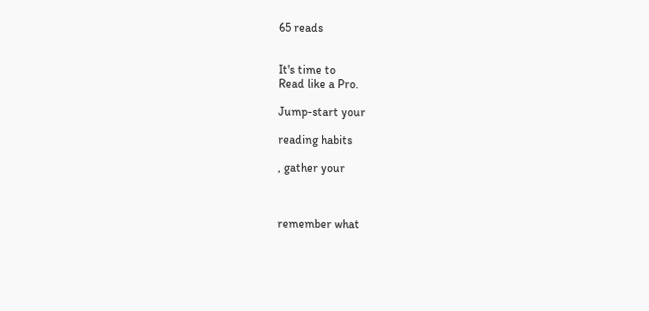65 reads


It's time to
Read like a Pro.

Jump-start your

reading habits

, gather your



remember what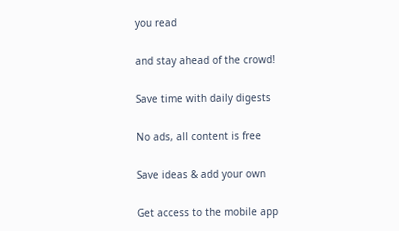you read

and stay ahead of the crowd!

Save time with daily digests

No ads, all content is free

Save ideas & add your own

Get access to the mobile app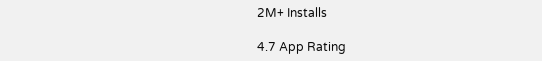2M+ Installs

4.7 App Rating